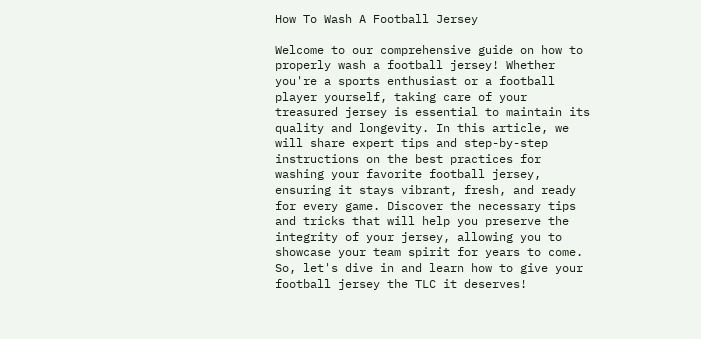How To Wash A Football Jersey

Welcome to our comprehensive guide on how to properly wash a football jersey! Whether you're a sports enthusiast or a football player yourself, taking care of your treasured jersey is essential to maintain its quality and longevity. In this article, we will share expert tips and step-by-step instructions on the best practices for washing your favorite football jersey, ensuring it stays vibrant, fresh, and ready for every game. Discover the necessary tips and tricks that will help you preserve the integrity of your jersey, allowing you to showcase your team spirit for years to come. So, let's dive in and learn how to give your football jersey the TLC it deserves!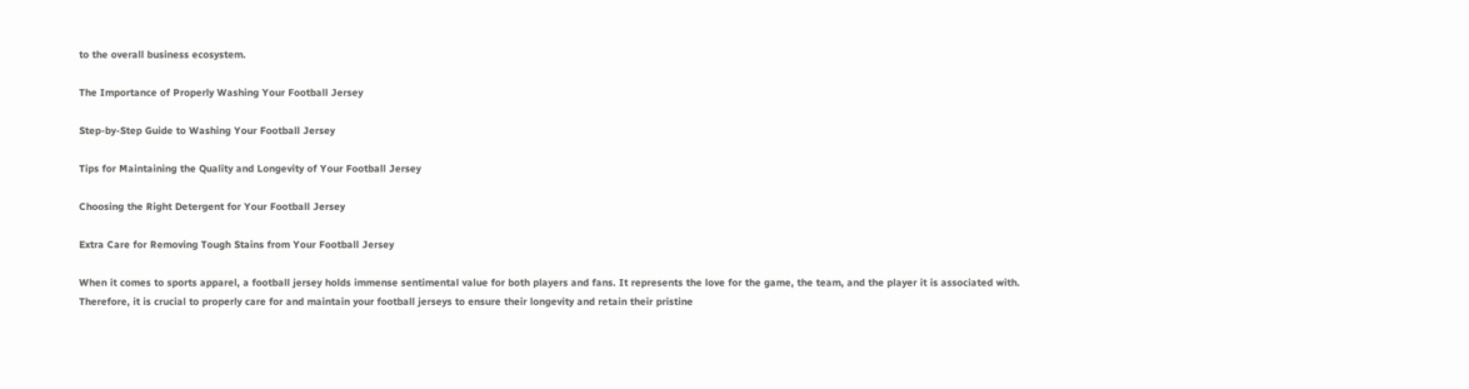to the overall business ecosystem.

The Importance of Properly Washing Your Football Jersey

Step-by-Step Guide to Washing Your Football Jersey

Tips for Maintaining the Quality and Longevity of Your Football Jersey

Choosing the Right Detergent for Your Football Jersey

Extra Care for Removing Tough Stains from Your Football Jersey

When it comes to sports apparel, a football jersey holds immense sentimental value for both players and fans. It represents the love for the game, the team, and the player it is associated with. Therefore, it is crucial to properly care for and maintain your football jerseys to ensure their longevity and retain their pristine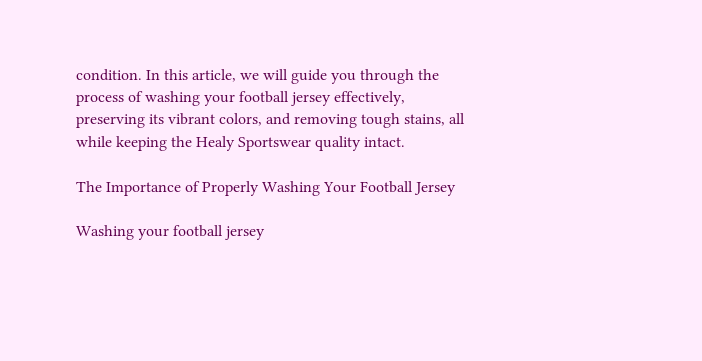condition. In this article, we will guide you through the process of washing your football jersey effectively, preserving its vibrant colors, and removing tough stains, all while keeping the Healy Sportswear quality intact.

The Importance of Properly Washing Your Football Jersey

Washing your football jersey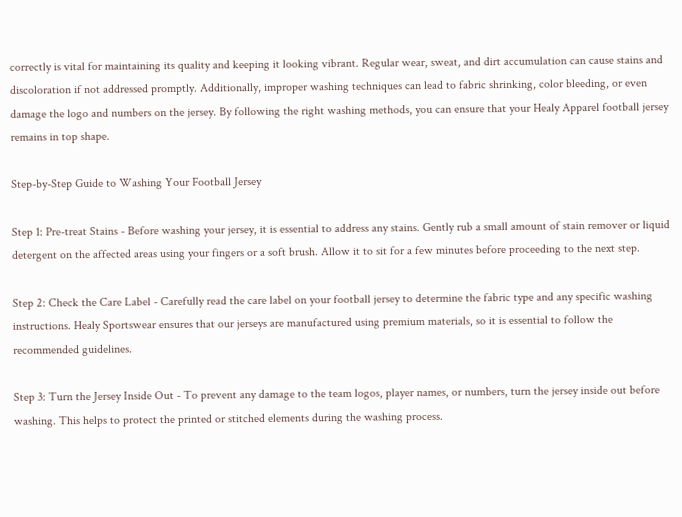correctly is vital for maintaining its quality and keeping it looking vibrant. Regular wear, sweat, and dirt accumulation can cause stains and discoloration if not addressed promptly. Additionally, improper washing techniques can lead to fabric shrinking, color bleeding, or even damage the logo and numbers on the jersey. By following the right washing methods, you can ensure that your Healy Apparel football jersey remains in top shape.

Step-by-Step Guide to Washing Your Football Jersey

Step 1: Pre-treat Stains - Before washing your jersey, it is essential to address any stains. Gently rub a small amount of stain remover or liquid detergent on the affected areas using your fingers or a soft brush. Allow it to sit for a few minutes before proceeding to the next step.

Step 2: Check the Care Label - Carefully read the care label on your football jersey to determine the fabric type and any specific washing instructions. Healy Sportswear ensures that our jerseys are manufactured using premium materials, so it is essential to follow the recommended guidelines.

Step 3: Turn the Jersey Inside Out - To prevent any damage to the team logos, player names, or numbers, turn the jersey inside out before washing. This helps to protect the printed or stitched elements during the washing process.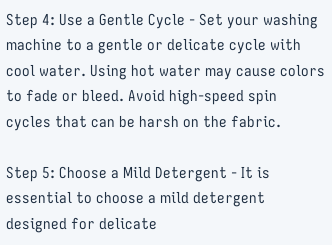Step 4: Use a Gentle Cycle - Set your washing machine to a gentle or delicate cycle with cool water. Using hot water may cause colors to fade or bleed. Avoid high-speed spin cycles that can be harsh on the fabric.

Step 5: Choose a Mild Detergent - It is essential to choose a mild detergent designed for delicate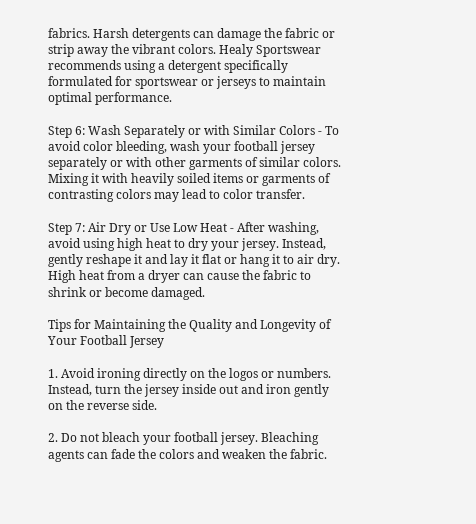fabrics. Harsh detergents can damage the fabric or strip away the vibrant colors. Healy Sportswear recommends using a detergent specifically formulated for sportswear or jerseys to maintain optimal performance.

Step 6: Wash Separately or with Similar Colors - To avoid color bleeding, wash your football jersey separately or with other garments of similar colors. Mixing it with heavily soiled items or garments of contrasting colors may lead to color transfer.

Step 7: Air Dry or Use Low Heat - After washing, avoid using high heat to dry your jersey. Instead, gently reshape it and lay it flat or hang it to air dry. High heat from a dryer can cause the fabric to shrink or become damaged.

Tips for Maintaining the Quality and Longevity of Your Football Jersey

1. Avoid ironing directly on the logos or numbers. Instead, turn the jersey inside out and iron gently on the reverse side.

2. Do not bleach your football jersey. Bleaching agents can fade the colors and weaken the fabric.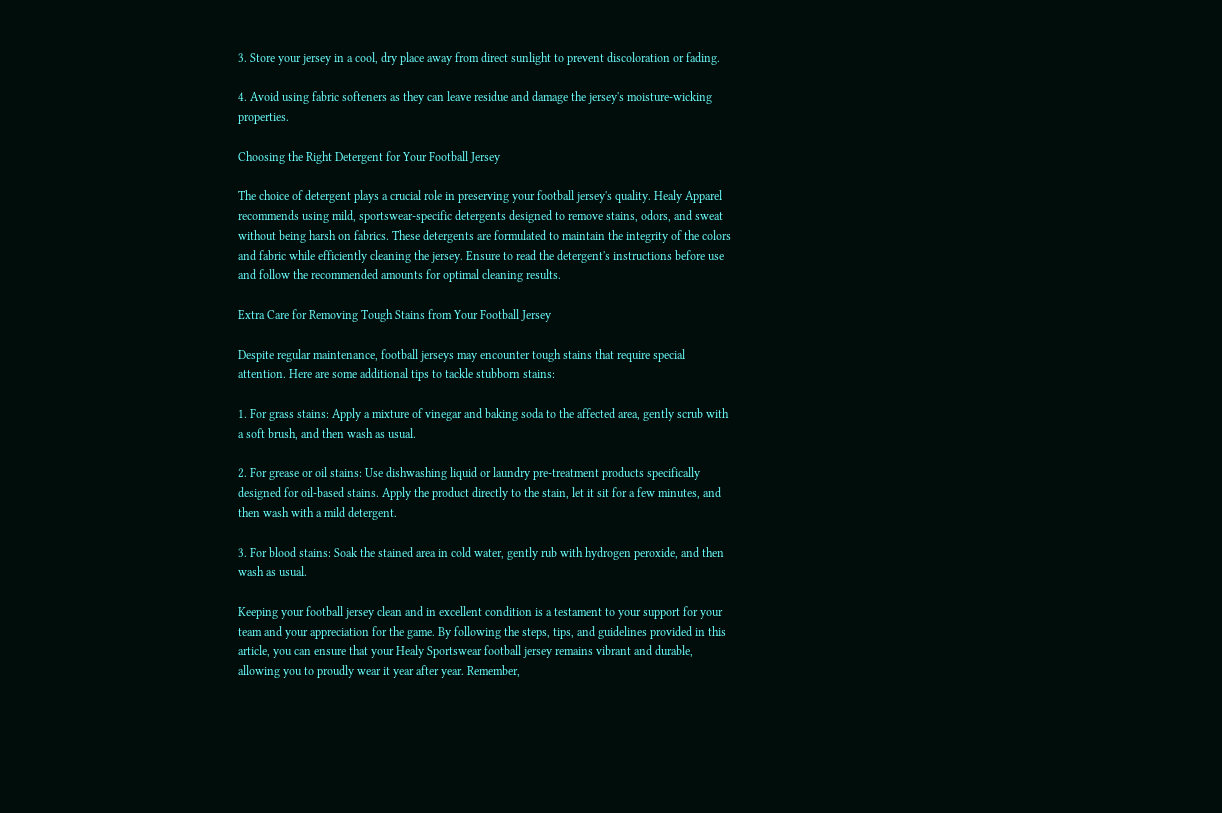3. Store your jersey in a cool, dry place away from direct sunlight to prevent discoloration or fading.

4. Avoid using fabric softeners as they can leave residue and damage the jersey's moisture-wicking properties.

Choosing the Right Detergent for Your Football Jersey

The choice of detergent plays a crucial role in preserving your football jersey's quality. Healy Apparel recommends using mild, sportswear-specific detergents designed to remove stains, odors, and sweat without being harsh on fabrics. These detergents are formulated to maintain the integrity of the colors and fabric while efficiently cleaning the jersey. Ensure to read the detergent's instructions before use and follow the recommended amounts for optimal cleaning results.

Extra Care for Removing Tough Stains from Your Football Jersey

Despite regular maintenance, football jerseys may encounter tough stains that require special attention. Here are some additional tips to tackle stubborn stains:

1. For grass stains: Apply a mixture of vinegar and baking soda to the affected area, gently scrub with a soft brush, and then wash as usual.

2. For grease or oil stains: Use dishwashing liquid or laundry pre-treatment products specifically designed for oil-based stains. Apply the product directly to the stain, let it sit for a few minutes, and then wash with a mild detergent.

3. For blood stains: Soak the stained area in cold water, gently rub with hydrogen peroxide, and then wash as usual.

Keeping your football jersey clean and in excellent condition is a testament to your support for your team and your appreciation for the game. By following the steps, tips, and guidelines provided in this article, you can ensure that your Healy Sportswear football jersey remains vibrant and durable, allowing you to proudly wear it year after year. Remember,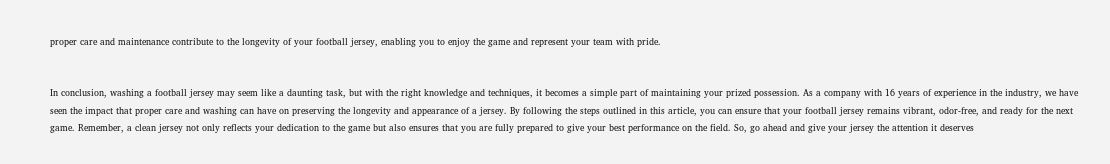proper care and maintenance contribute to the longevity of your football jersey, enabling you to enjoy the game and represent your team with pride.


In conclusion, washing a football jersey may seem like a daunting task, but with the right knowledge and techniques, it becomes a simple part of maintaining your prized possession. As a company with 16 years of experience in the industry, we have seen the impact that proper care and washing can have on preserving the longevity and appearance of a jersey. By following the steps outlined in this article, you can ensure that your football jersey remains vibrant, odor-free, and ready for the next game. Remember, a clean jersey not only reflects your dedication to the game but also ensures that you are fully prepared to give your best performance on the field. So, go ahead and give your jersey the attention it deserves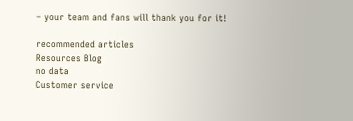– your team and fans will thank you for it!

recommended articles
Resources Blog
no data
Customer service